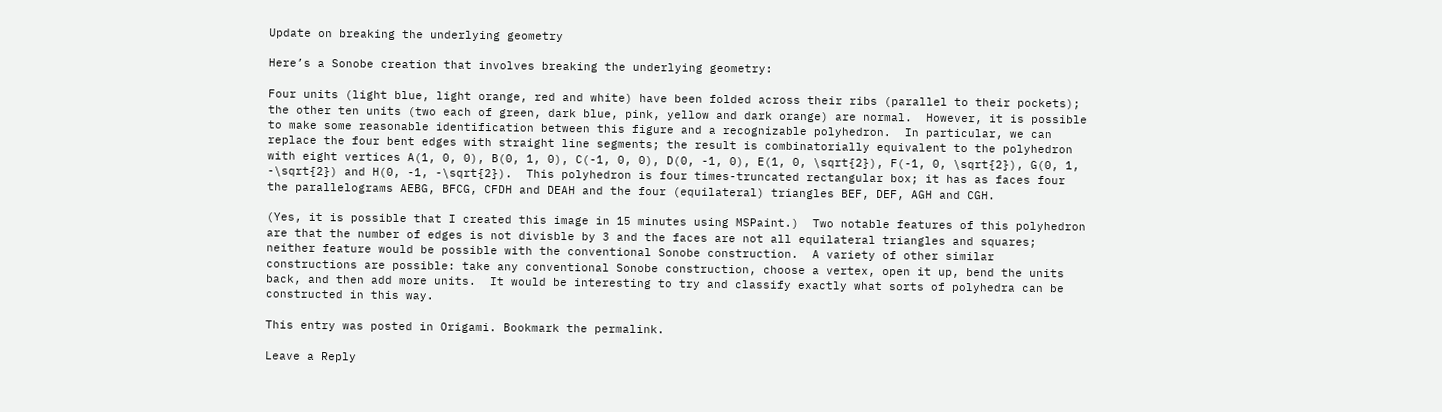Update on breaking the underlying geometry

Here’s a Sonobe creation that involves breaking the underlying geometry:

Four units (light blue, light orange, red and white) have been folded across their ribs (parallel to their pockets); the other ten units (two each of green, dark blue, pink, yellow and dark orange) are normal.  However, it is possible to make some reasonable identification between this figure and a recognizable polyhedron.  In particular, we can replace the four bent edges with straight line segments; the result is combinatorially equivalent to the polyhedron with eight vertices A(1, 0, 0), B(0, 1, 0), C(-1, 0, 0), D(0, -1, 0), E(1, 0, \sqrt{2}), F(-1, 0, \sqrt{2}), G(0, 1, -\sqrt{2}) and H(0, -1, -\sqrt{2}).  This polyhedron is four times-truncated rectangular box; it has as faces four the parallelograms AEBG, BFCG, CFDH and DEAH and the four (equilateral) triangles BEF, DEF, AGH and CGH.

(Yes, it is possible that I created this image in 15 minutes using MSPaint.)  Two notable features of this polyhedron are that the number of edges is not divisble by 3 and the faces are not all equilateral triangles and squares; neither feature would be possible with the conventional Sonobe construction.  A variety of other similar constructions are possible: take any conventional Sonobe construction, choose a vertex, open it up, bend the units back, and then add more units.  It would be interesting to try and classify exactly what sorts of polyhedra can be constructed in this way.

This entry was posted in Origami. Bookmark the permalink.

Leave a Reply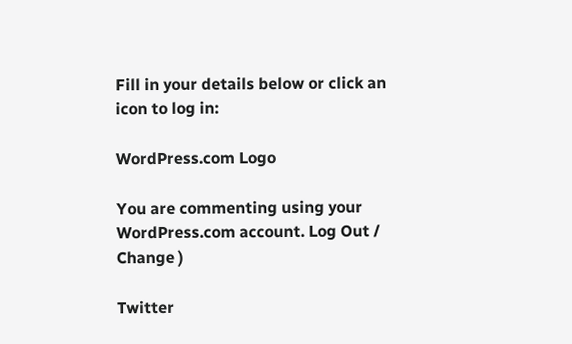Fill in your details below or click an icon to log in:

WordPress.com Logo

You are commenting using your WordPress.com account. Log Out /  Change )

Twitter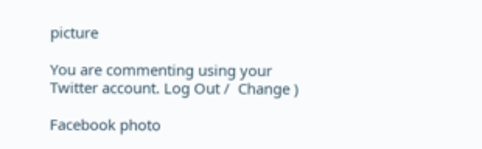picture

You are commenting using your Twitter account. Log Out /  Change )

Facebook photo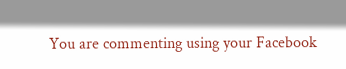You are commenting using your Facebook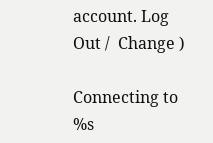account. Log Out /  Change )

Connecting to %s